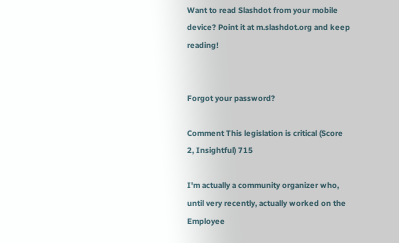Want to read Slashdot from your mobile device? Point it at m.slashdot.org and keep reading!


Forgot your password?

Comment This legislation is critical (Score 2, Insightful) 715

I'm actually a community organizer who, until very recently, actually worked on the Employee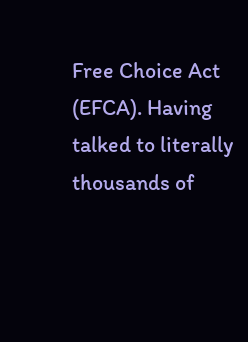Free Choice Act (EFCA). Having talked to literally thousands of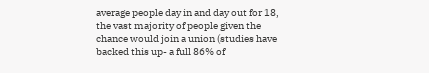average people day in and day out for 18, the vast majority of people given the chance would join a union (studies have backed this up- a full 86% of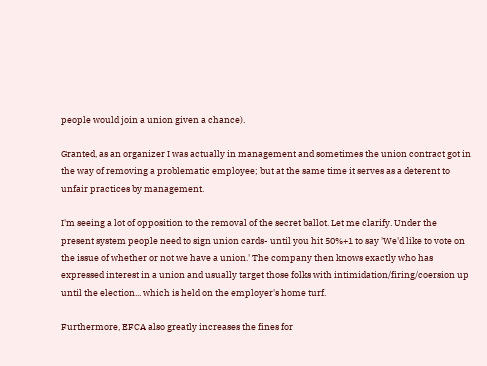people would join a union given a chance).

Granted, as an organizer I was actually in management and sometimes the union contract got in the way of removing a problematic employee; but at the same time it serves as a deterent to unfair practices by management.

I'm seeing a lot of opposition to the removal of the secret ballot. Let me clarify. Under the present system people need to sign union cards- until you hit 50%+1 to say 'We'd like to vote on the issue of whether or not we have a union.' The company then knows exactly who has expressed interest in a union and usually target those folks with intimidation/firing/coersion up until the election... which is held on the employer's home turf.

Furthermore, EFCA also greatly increases the fines for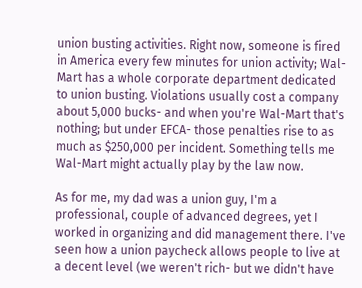union busting activities. Right now, someone is fired in America every few minutes for union activity; Wal-Mart has a whole corporate department dedicated to union busting. Violations usually cost a company about 5,000 bucks- and when you're Wal-Mart that's nothing; but under EFCA- those penalties rise to as much as $250,000 per incident. Something tells me Wal-Mart might actually play by the law now.

As for me, my dad was a union guy, I'm a professional, couple of advanced degrees, yet I worked in organizing and did management there. I've seen how a union paycheck allows people to live at a decent level (we weren't rich- but we didn't have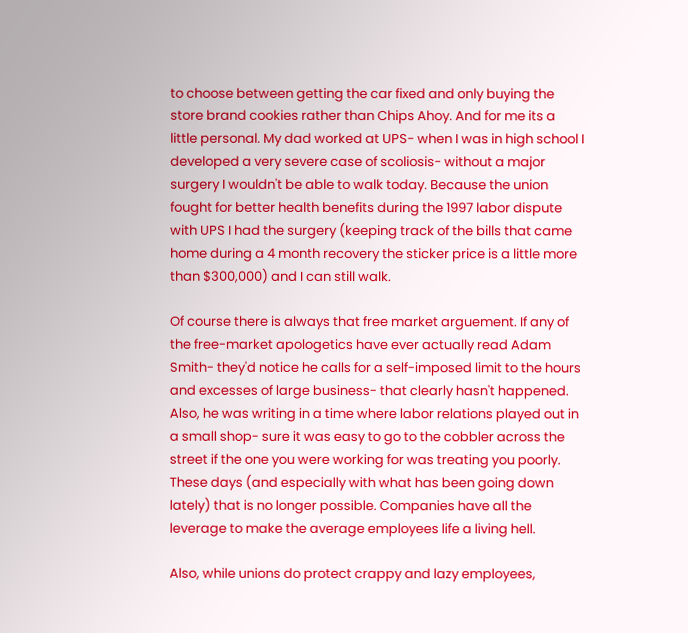to choose between getting the car fixed and only buying the store brand cookies rather than Chips Ahoy. And for me its a little personal. My dad worked at UPS- when I was in high school I developed a very severe case of scoliosis- without a major surgery I wouldn't be able to walk today. Because the union fought for better health benefits during the 1997 labor dispute with UPS I had the surgery (keeping track of the bills that came home during a 4 month recovery the sticker price is a little more than $300,000) and I can still walk.

Of course there is always that free market arguement. If any of the free-market apologetics have ever actually read Adam Smith- they'd notice he calls for a self-imposed limit to the hours and excesses of large business- that clearly hasn't happened. Also, he was writing in a time where labor relations played out in a small shop- sure it was easy to go to the cobbler across the street if the one you were working for was treating you poorly. These days (and especially with what has been going down lately) that is no longer possible. Companies have all the leverage to make the average employees life a living hell.

Also, while unions do protect crappy and lazy employees,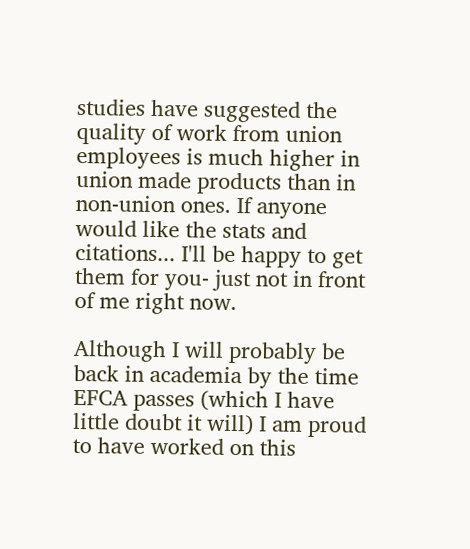studies have suggested the quality of work from union employees is much higher in union made products than in non-union ones. If anyone would like the stats and citations... I'll be happy to get them for you- just not in front of me right now.

Although I will probably be back in academia by the time EFCA passes (which I have little doubt it will) I am proud to have worked on this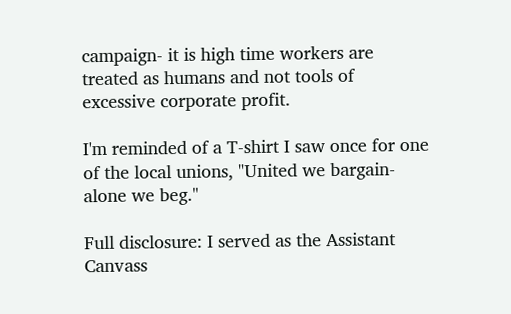campaign- it is high time workers are treated as humans and not tools of excessive corporate profit.

I'm reminded of a T-shirt I saw once for one of the local unions, "United we bargain- alone we beg."

Full disclosure: I served as the Assistant Canvass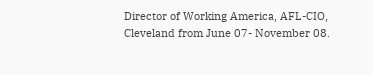Director of Working America, AFL-CIO, Cleveland from June 07- November 08.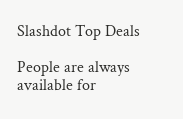Slashdot Top Deals

People are always available for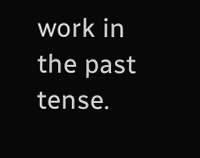work in the past tense.